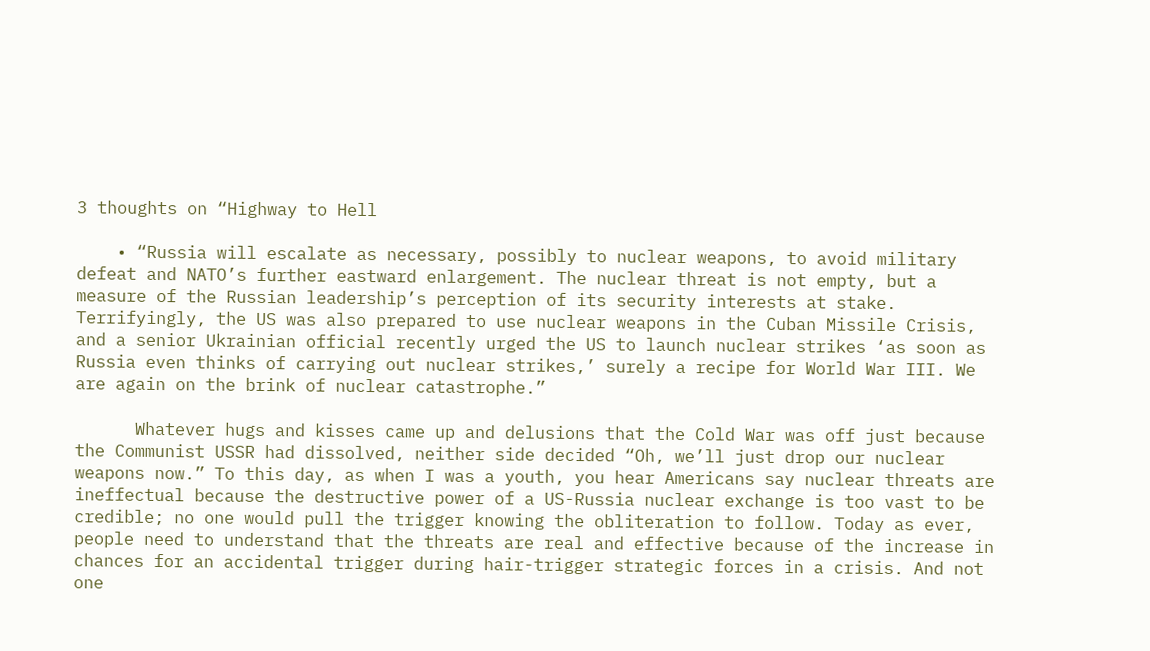3 thoughts on “Highway to Hell

    • “Russia will escalate as necessary, possibly to nuclear weapons, to avoid military defeat and NATO’s further eastward enlargement. The nuclear threat is not empty, but a measure of the Russian leadership’s perception of its security interests at stake.  Terrifyingly, the US was also prepared to use nuclear weapons in the Cuban Missile Crisis, and a senior Ukrainian official recently urged the US to launch nuclear strikes ‘as soon as Russia even thinks of carrying out nuclear strikes,’ surely a recipe for World War III. We are again on the brink of nuclear catastrophe.”

      Whatever hugs and kisses came up and delusions that the Cold War was off just because the Communist USSR had dissolved, neither side decided “Oh, we’ll just drop our nuclear weapons now.” To this day, as when I was a youth, you hear Americans say nuclear threats are ineffectual because the destructive power of a US-Russia nuclear exchange is too vast to be credible; no one would pull the trigger knowing the obliteration to follow. Today as ever, people need to understand that the threats are real and effective because of the increase in chances for an accidental trigger during hair-trigger strategic forces in a crisis. And not one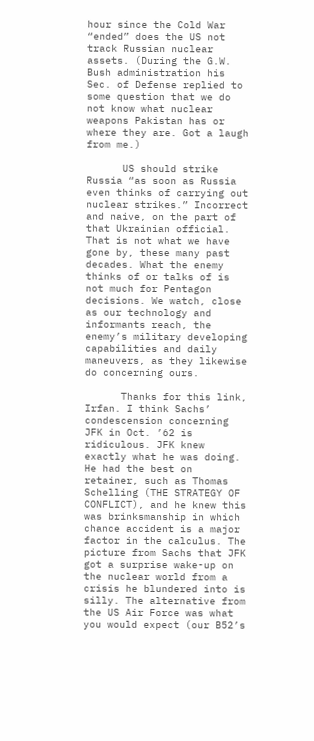hour since the Cold War “ended” does the US not track Russian nuclear assets. (During the G.W. Bush administration his Sec. of Defense replied to some question that we do not know what nuclear weapons Pakistan has or where they are. Got a laugh from me.)

      US should strike Russia “as soon as Russia even thinks of carrying out nuclear strikes.” Incorrect and naive, on the part of that Ukrainian official. That is not what we have gone by, these many past decades. What the enemy thinks of or talks of is not much for Pentagon decisions. We watch, close as our technology and informants reach, the enemy’s military developing capabilities and daily maneuvers, as they likewise do concerning ours.

      Thanks for this link, Irfan. I think Sachs’ condescension concerning JFK in Oct. ’62 is ridiculous. JFK knew exactly what he was doing. He had the best on retainer, such as Thomas Schelling (THE STRATEGY OF CONFLICT), and he knew this was brinksmanship in which chance accident is a major factor in the calculus. The picture from Sachs that JFK got a surprise wake-up on the nuclear world from a crisis he blundered into is silly. The alternative from the US Air Force was what you would expect (our B52’s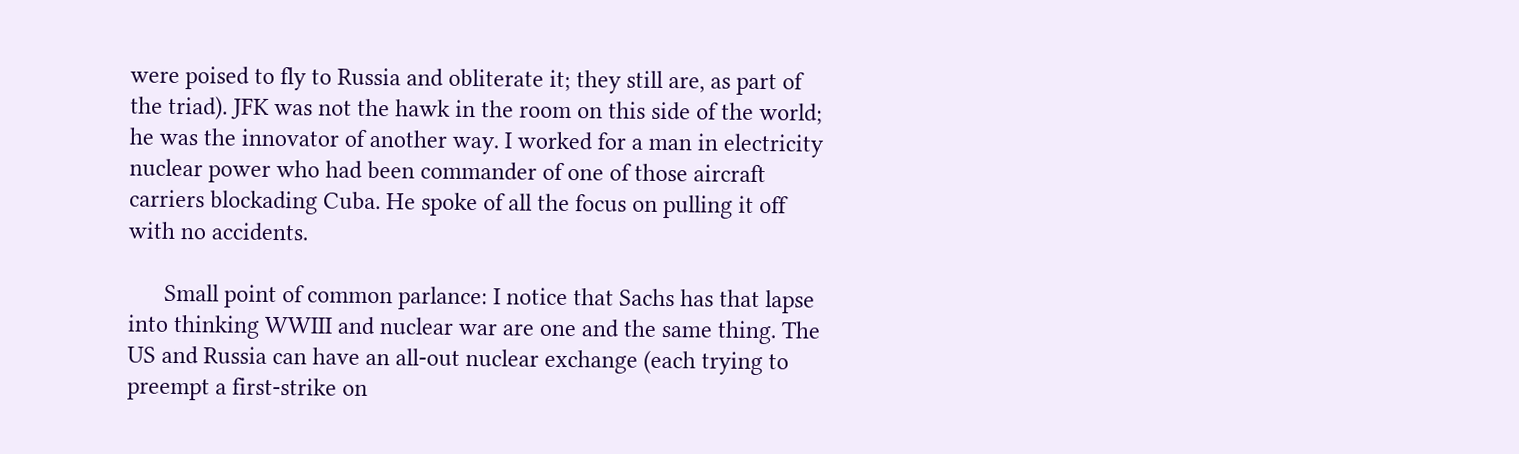were poised to fly to Russia and obliterate it; they still are, as part of the triad). JFK was not the hawk in the room on this side of the world; he was the innovator of another way. I worked for a man in electricity nuclear power who had been commander of one of those aircraft carriers blockading Cuba. He spoke of all the focus on pulling it off with no accidents.

      Small point of common parlance: I notice that Sachs has that lapse into thinking WWIII and nuclear war are one and the same thing. The US and Russia can have an all-out nuclear exchange (each trying to preempt a first-strike on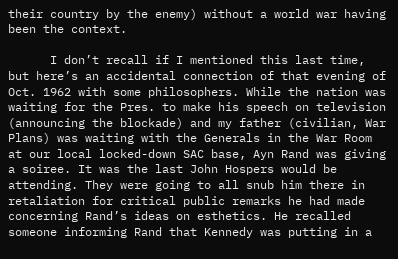their country by the enemy) without a world war having been the context.

      I don’t recall if I mentioned this last time, but here’s an accidental connection of that evening of Oct. 1962 with some philosophers. While the nation was waiting for the Pres. to make his speech on television (announcing the blockade) and my father (civilian, War Plans) was waiting with the Generals in the War Room at our local locked-down SAC base, Ayn Rand was giving a soiree. It was the last John Hospers would be attending. They were going to all snub him there in retaliation for critical public remarks he had made concerning Rand’s ideas on esthetics. He recalled someone informing Rand that Kennedy was putting in a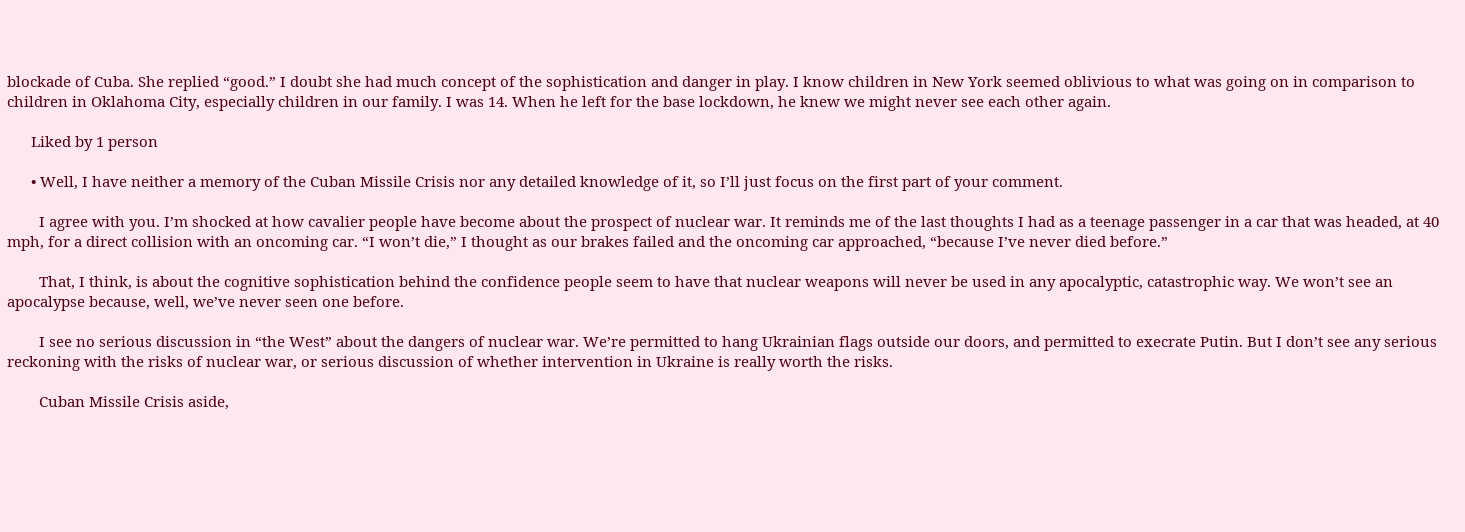blockade of Cuba. She replied “good.” I doubt she had much concept of the sophistication and danger in play. I know children in New York seemed oblivious to what was going on in comparison to children in Oklahoma City, especially children in our family. I was 14. When he left for the base lockdown, he knew we might never see each other again.

      Liked by 1 person

      • Well, I have neither a memory of the Cuban Missile Crisis nor any detailed knowledge of it, so I’ll just focus on the first part of your comment.

        I agree with you. I’m shocked at how cavalier people have become about the prospect of nuclear war. It reminds me of the last thoughts I had as a teenage passenger in a car that was headed, at 40 mph, for a direct collision with an oncoming car. “I won’t die,” I thought as our brakes failed and the oncoming car approached, “because I’ve never died before.”

        That, I think, is about the cognitive sophistication behind the confidence people seem to have that nuclear weapons will never be used in any apocalyptic, catastrophic way. We won’t see an apocalypse because, well, we’ve never seen one before.

        I see no serious discussion in “the West” about the dangers of nuclear war. We’re permitted to hang Ukrainian flags outside our doors, and permitted to execrate Putin. But I don’t see any serious reckoning with the risks of nuclear war, or serious discussion of whether intervention in Ukraine is really worth the risks.

        Cuban Missile Crisis aside,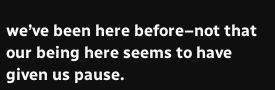we’ve been here before–not that our being here seems to have given us pause.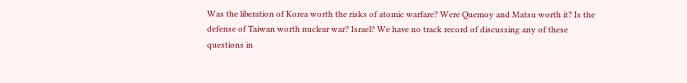Was the liberation of Korea worth the risks of atomic warfare? Were Quemoy and Matsu worth it? Is the defense of Taiwan worth nuclear war? Israel? We have no track record of discussing any of these questions in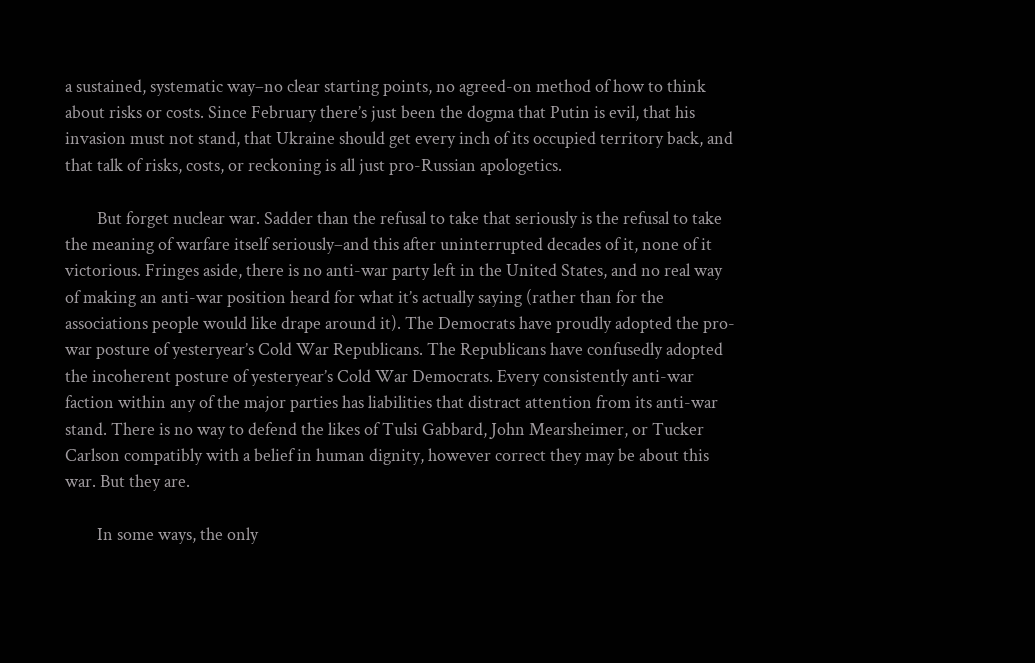a sustained, systematic way–no clear starting points, no agreed-on method of how to think about risks or costs. Since February there’s just been the dogma that Putin is evil, that his invasion must not stand, that Ukraine should get every inch of its occupied territory back, and that talk of risks, costs, or reckoning is all just pro-Russian apologetics.

        But forget nuclear war. Sadder than the refusal to take that seriously is the refusal to take the meaning of warfare itself seriously–and this after uninterrupted decades of it, none of it victorious. Fringes aside, there is no anti-war party left in the United States, and no real way of making an anti-war position heard for what it’s actually saying (rather than for the associations people would like drape around it). The Democrats have proudly adopted the pro-war posture of yesteryear’s Cold War Republicans. The Republicans have confusedly adopted the incoherent posture of yesteryear’s Cold War Democrats. Every consistently anti-war faction within any of the major parties has liabilities that distract attention from its anti-war stand. There is no way to defend the likes of Tulsi Gabbard, John Mearsheimer, or Tucker Carlson compatibly with a belief in human dignity, however correct they may be about this war. But they are.

        In some ways, the only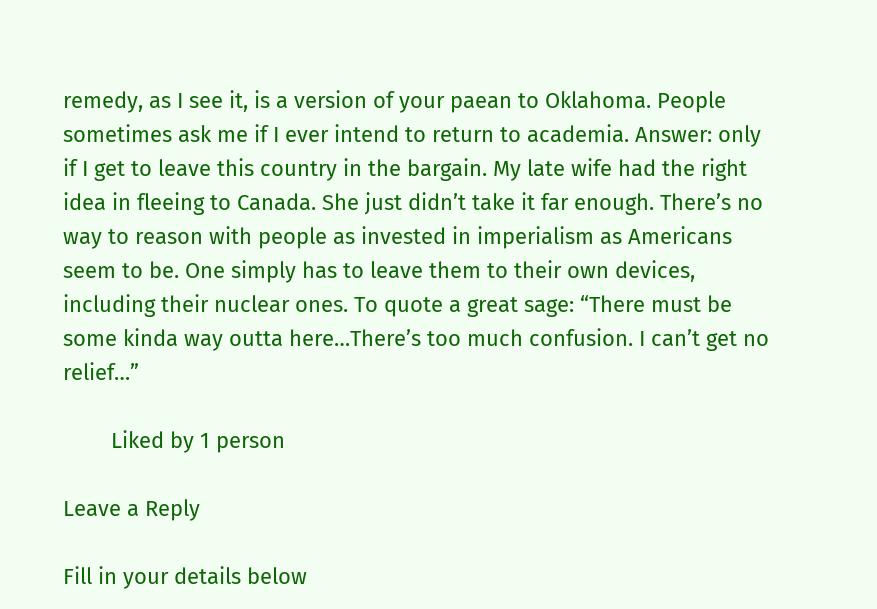remedy, as I see it, is a version of your paean to Oklahoma. People sometimes ask me if I ever intend to return to academia. Answer: only if I get to leave this country in the bargain. My late wife had the right idea in fleeing to Canada. She just didn’t take it far enough. There’s no way to reason with people as invested in imperialism as Americans seem to be. One simply has to leave them to their own devices, including their nuclear ones. To quote a great sage: “There must be some kinda way outta here…There’s too much confusion. I can’t get no relief…”

        Liked by 1 person

Leave a Reply

Fill in your details below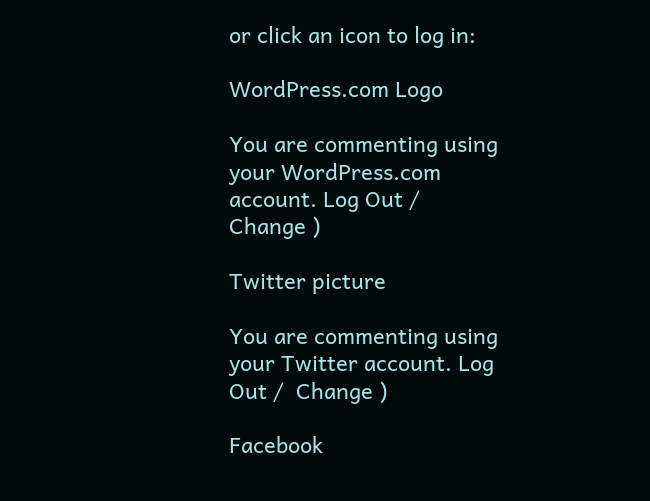or click an icon to log in:

WordPress.com Logo

You are commenting using your WordPress.com account. Log Out /  Change )

Twitter picture

You are commenting using your Twitter account. Log Out /  Change )

Facebook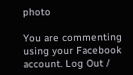photo

You are commenting using your Facebook account. Log Out /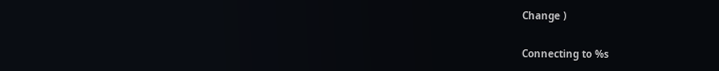Change )

Connecting to %s